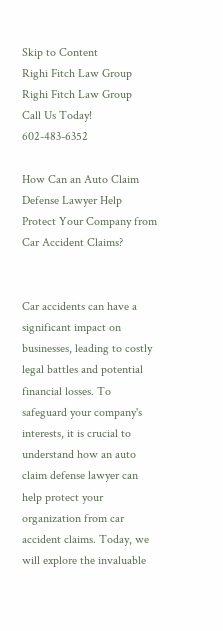Skip to Content
Righi Fitch Law Group Righi Fitch Law Group
Call Us Today! 602-483-6352

How Can an Auto Claim Defense Lawyer Help Protect Your Company from Car Accident Claims?


Car accidents can have a significant impact on businesses, leading to costly legal battles and potential financial losses. To safeguard your company's interests, it is crucial to understand how an auto claim defense lawyer can help protect your organization from car accident claims. Today, we will explore the invaluable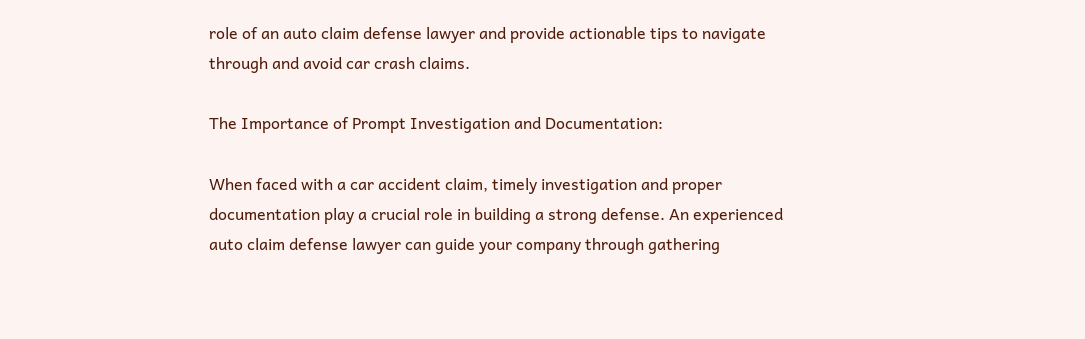role of an auto claim defense lawyer and provide actionable tips to navigate through and avoid car crash claims.

The Importance of Prompt Investigation and Documentation:

When faced with a car accident claim, timely investigation and proper documentation play a crucial role in building a strong defense. An experienced auto claim defense lawyer can guide your company through gathering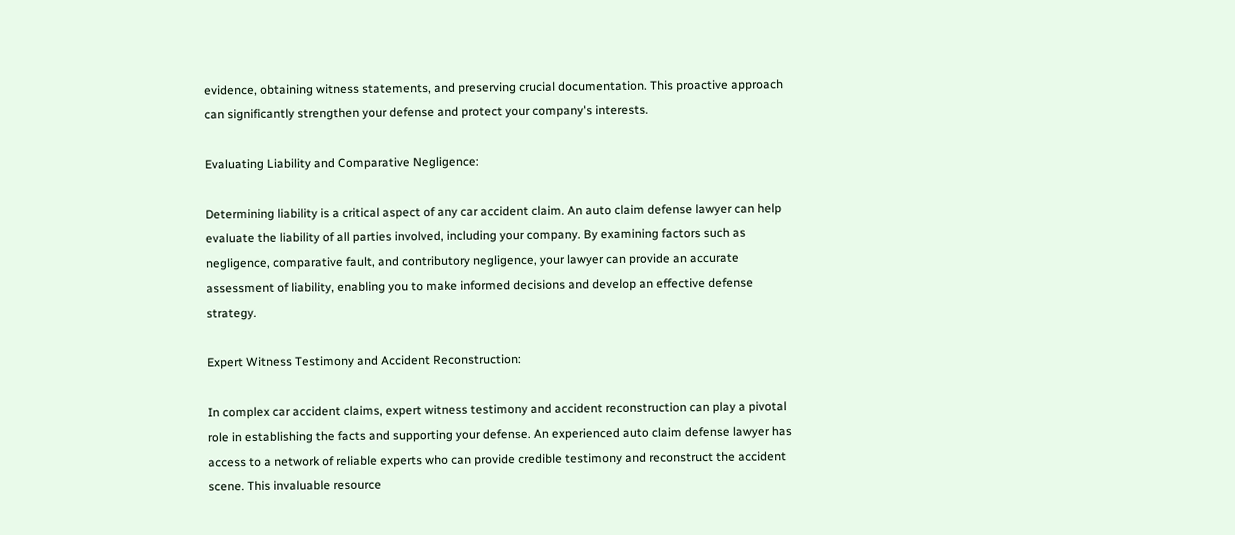evidence, obtaining witness statements, and preserving crucial documentation. This proactive approach can significantly strengthen your defense and protect your company's interests.

Evaluating Liability and Comparative Negligence:

Determining liability is a critical aspect of any car accident claim. An auto claim defense lawyer can help evaluate the liability of all parties involved, including your company. By examining factors such as negligence, comparative fault, and contributory negligence, your lawyer can provide an accurate assessment of liability, enabling you to make informed decisions and develop an effective defense strategy.

Expert Witness Testimony and Accident Reconstruction:

In complex car accident claims, expert witness testimony and accident reconstruction can play a pivotal role in establishing the facts and supporting your defense. An experienced auto claim defense lawyer has access to a network of reliable experts who can provide credible testimony and reconstruct the accident scene. This invaluable resource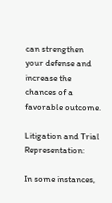can strengthen your defense and increase the chances of a favorable outcome.

Litigation and Trial Representation:

In some instances,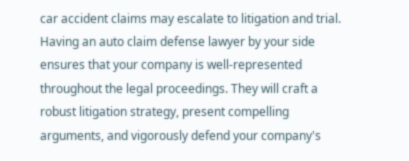car accident claims may escalate to litigation and trial. Having an auto claim defense lawyer by your side ensures that your company is well-represented throughout the legal proceedings. They will craft a robust litigation strategy, present compelling arguments, and vigorously defend your company's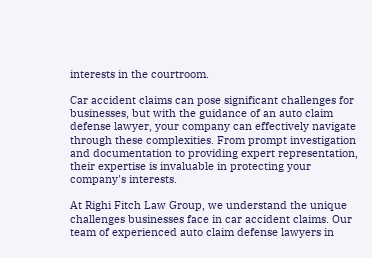interests in the courtroom.

Car accident claims can pose significant challenges for businesses, but with the guidance of an auto claim defense lawyer, your company can effectively navigate through these complexities. From prompt investigation and documentation to providing expert representation, their expertise is invaluable in protecting your company's interests.

At Righi Fitch Law Group, we understand the unique challenges businesses face in car accident claims. Our team of experienced auto claim defense lawyers in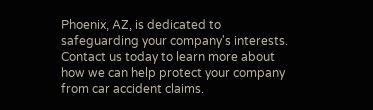Phoenix, AZ, is dedicated to safeguarding your company's interests. Contact us today to learn more about how we can help protect your company from car accident claims.